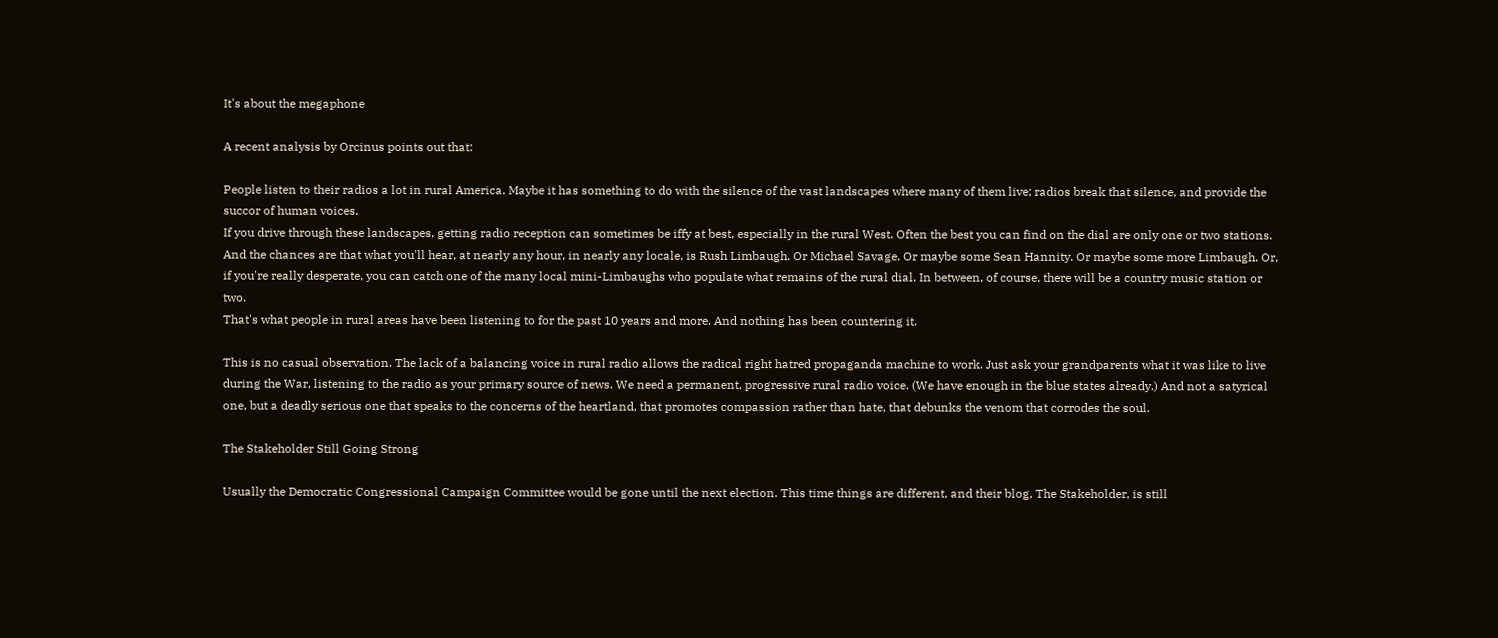It's about the megaphone

A recent analysis by Orcinus points out that:

People listen to their radios a lot in rural America. Maybe it has something to do with the silence of the vast landscapes where many of them live; radios break that silence, and provide the succor of human voices.
If you drive through these landscapes, getting radio reception can sometimes be iffy at best, especially in the rural West. Often the best you can find on the dial are only one or two stations.
And the chances are that what you'll hear, at nearly any hour, in nearly any locale, is Rush Limbaugh. Or Michael Savage. Or maybe some Sean Hannity. Or maybe some more Limbaugh. Or, if you're really desperate, you can catch one of the many local mini-Limbaughs who populate what remains of the rural dial. In between, of course, there will be a country music station or two.
That's what people in rural areas have been listening to for the past 10 years and more. And nothing has been countering it.

This is no casual observation. The lack of a balancing voice in rural radio allows the radical right hatred propaganda machine to work. Just ask your grandparents what it was like to live during the War, listening to the radio as your primary source of news. We need a permanent, progressive rural radio voice. (We have enough in the blue states already.) And not a satyrical one, but a deadly serious one that speaks to the concerns of the heartland, that promotes compassion rather than hate, that debunks the venom that corrodes the soul.

The Stakeholder Still Going Strong

Usually the Democratic Congressional Campaign Committee would be gone until the next election. This time things are different, and their blog, The Stakeholder, is still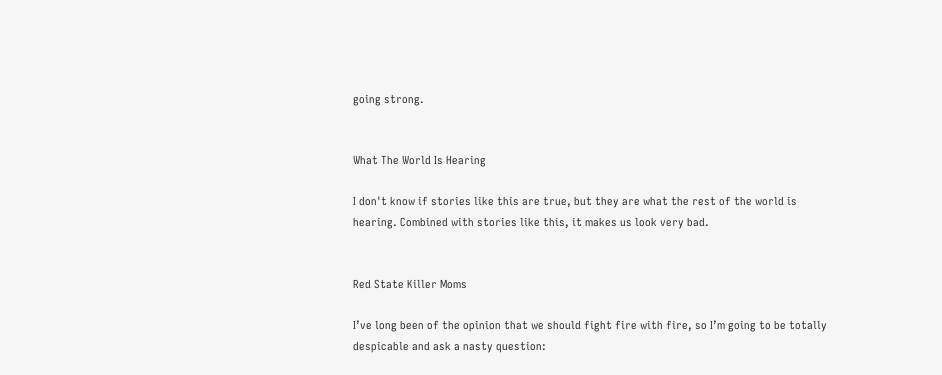going strong.


What The World Is Hearing

I don't know if stories like this are true, but they are what the rest of the world is hearing. Combined with stories like this, it makes us look very bad.


Red State Killer Moms

I’ve long been of the opinion that we should fight fire with fire, so I’m going to be totally despicable and ask a nasty question: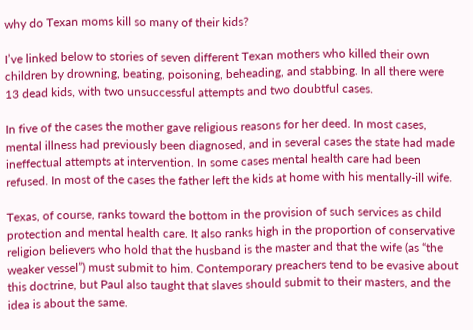why do Texan moms kill so many of their kids?

I’ve linked below to stories of seven different Texan mothers who killed their own children by drowning, beating, poisoning, beheading, and stabbing. In all there were 13 dead kids, with two unsuccessful attempts and two doubtful cases.

In five of the cases the mother gave religious reasons for her deed. In most cases, mental illness had previously been diagnosed, and in several cases the state had made ineffectual attempts at intervention. In some cases mental health care had been refused. In most of the cases the father left the kids at home with his mentally-ill wife.

Texas, of course, ranks toward the bottom in the provision of such services as child protection and mental health care. It also ranks high in the proportion of conservative religion believers who hold that the husband is the master and that the wife (as “the weaker vessel”) must submit to him. Contemporary preachers tend to be evasive about this doctrine, but Paul also taught that slaves should submit to their masters, and the idea is about the same.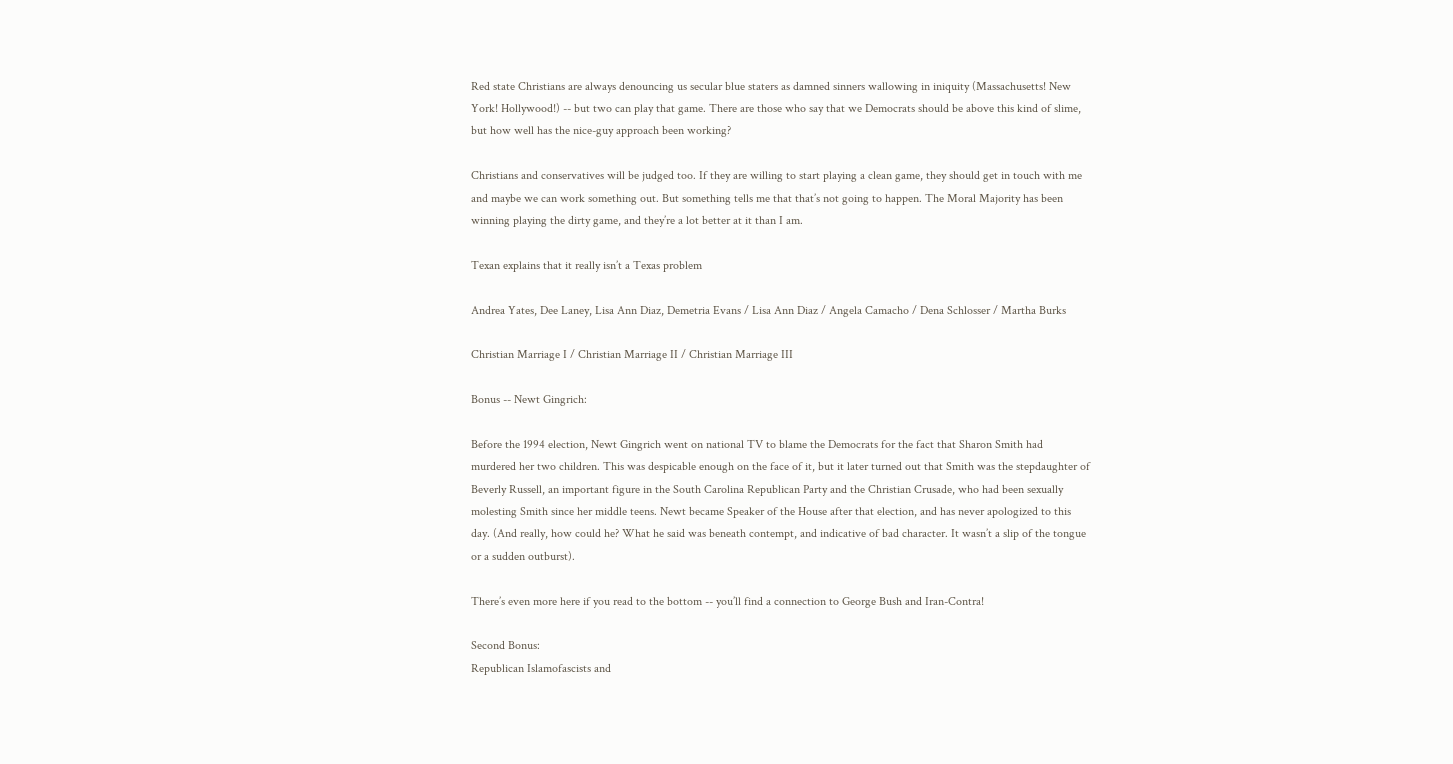Red state Christians are always denouncing us secular blue staters as damned sinners wallowing in iniquity (Massachusetts! New York! Hollywood!) -- but two can play that game. There are those who say that we Democrats should be above this kind of slime, but how well has the nice-guy approach been working?

Christians and conservatives will be judged too. If they are willing to start playing a clean game, they should get in touch with me and maybe we can work something out. But something tells me that that’s not going to happen. The Moral Majority has been winning playing the dirty game, and they’re a lot better at it than I am.

Texan explains that it really isn’t a Texas problem

Andrea Yates, Dee Laney, Lisa Ann Diaz, Demetria Evans / Lisa Ann Diaz / Angela Camacho / Dena Schlosser / Martha Burks

Christian Marriage I / Christian Marriage II / Christian Marriage III

Bonus -- Newt Gingrich:

Before the 1994 election, Newt Gingrich went on national TV to blame the Democrats for the fact that Sharon Smith had murdered her two children. This was despicable enough on the face of it, but it later turned out that Smith was the stepdaughter of Beverly Russell, an important figure in the South Carolina Republican Party and the Christian Crusade, who had been sexually molesting Smith since her middle teens. Newt became Speaker of the House after that election, and has never apologized to this day. (And really, how could he? What he said was beneath contempt, and indicative of bad character. It wasn’t a slip of the tongue or a sudden outburst).

There’s even more here if you read to the bottom -- you’ll find a connection to George Bush and Iran-Contra!

Second Bonus:
Republican Islamofascists and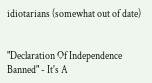idiotarians (somewhat out of date)


"Declaration Of Independence Banned" - It's A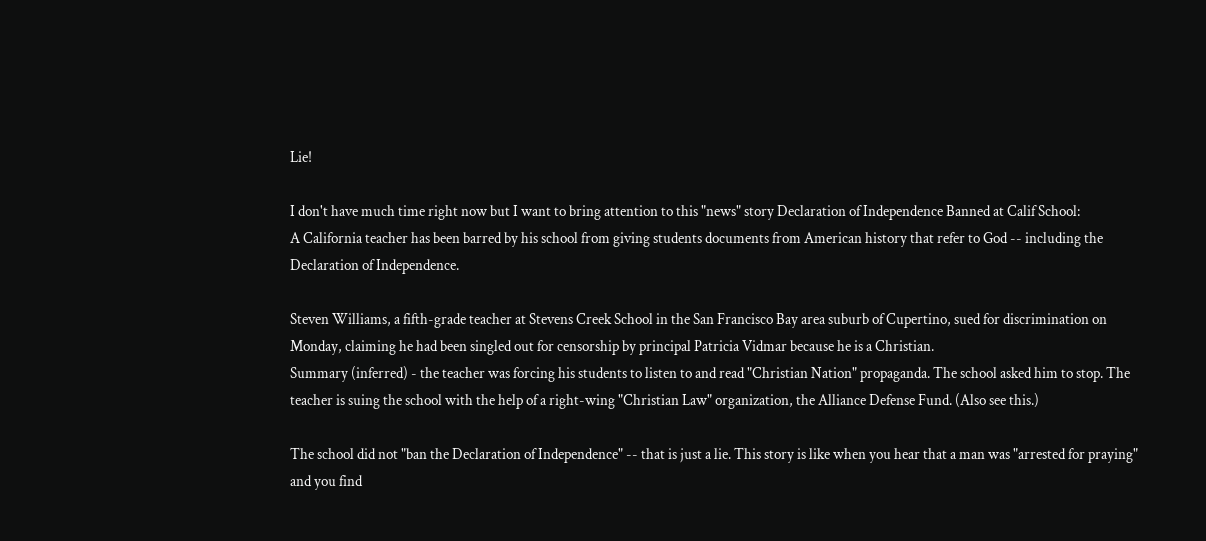Lie!

I don't have much time right now but I want to bring attention to this "news" story Declaration of Independence Banned at Calif School:
A California teacher has been barred by his school from giving students documents from American history that refer to God -- including the Declaration of Independence.

Steven Williams, a fifth-grade teacher at Stevens Creek School in the San Francisco Bay area suburb of Cupertino, sued for discrimination on Monday, claiming he had been singled out for censorship by principal Patricia Vidmar because he is a Christian.
Summary (inferred) - the teacher was forcing his students to listen to and read "Christian Nation" propaganda. The school asked him to stop. The teacher is suing the school with the help of a right-wing "Christian Law" organization, the Alliance Defense Fund. (Also see this.)

The school did not "ban the Declaration of Independence" -- that is just a lie. This story is like when you hear that a man was "arrested for praying" and you find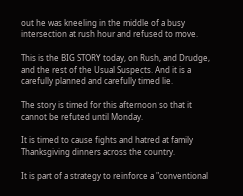out he was kneeling in the middle of a busy intersection at rush hour and refused to move.

This is the BIG STORY today, on Rush, and Drudge, and the rest of the Usual Suspects. And it is a carefully planned and carefully timed lie.

The story is timed for this afternoon so that it cannot be refuted until Monday.

It is timed to cause fights and hatred at family Thanksgiving dinners across the country.

It is part of a strategy to reinforce a "conventional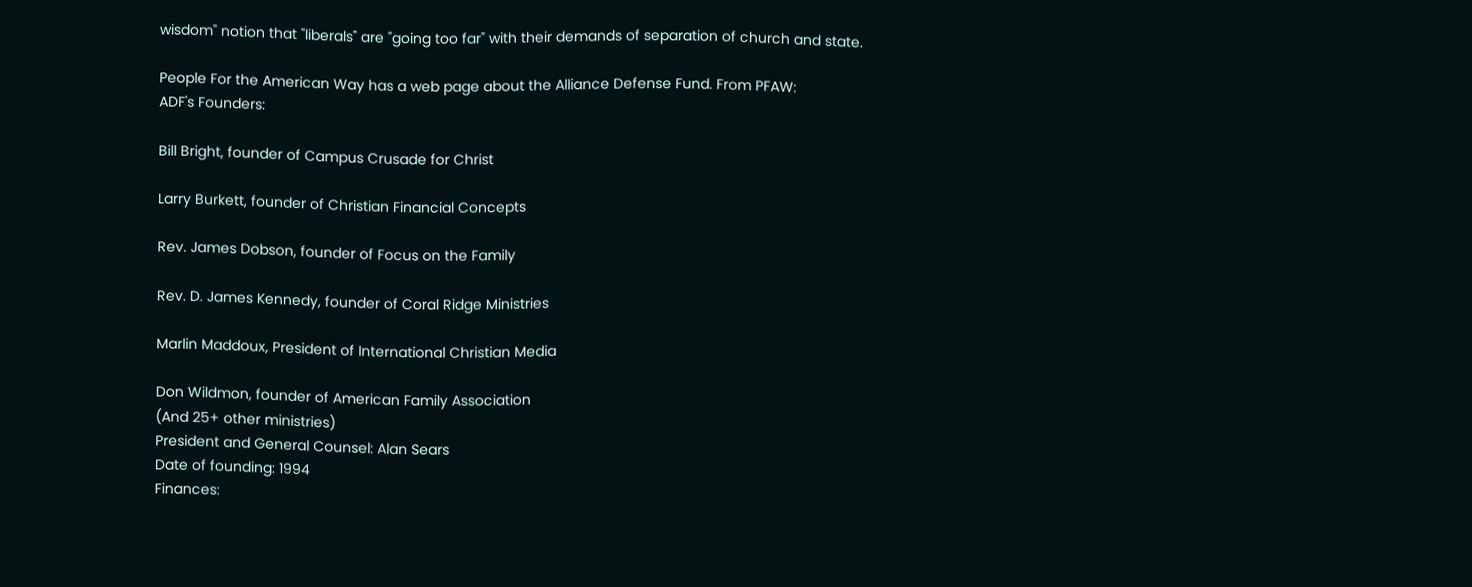wisdom" notion that "liberals" are "going too far" with their demands of separation of church and state.

People For the American Way has a web page about the Alliance Defense Fund. From PFAW:
ADF's Founders:

Bill Bright, founder of Campus Crusade for Christ

Larry Burkett, founder of Christian Financial Concepts

Rev. James Dobson, founder of Focus on the Family

Rev. D. James Kennedy, founder of Coral Ridge Ministries

Marlin Maddoux, President of International Christian Media

Don Wildmon, founder of American Family Association
(And 25+ other ministries)
President and General Counsel: Alan Sears
Date of founding: 1994
Finances: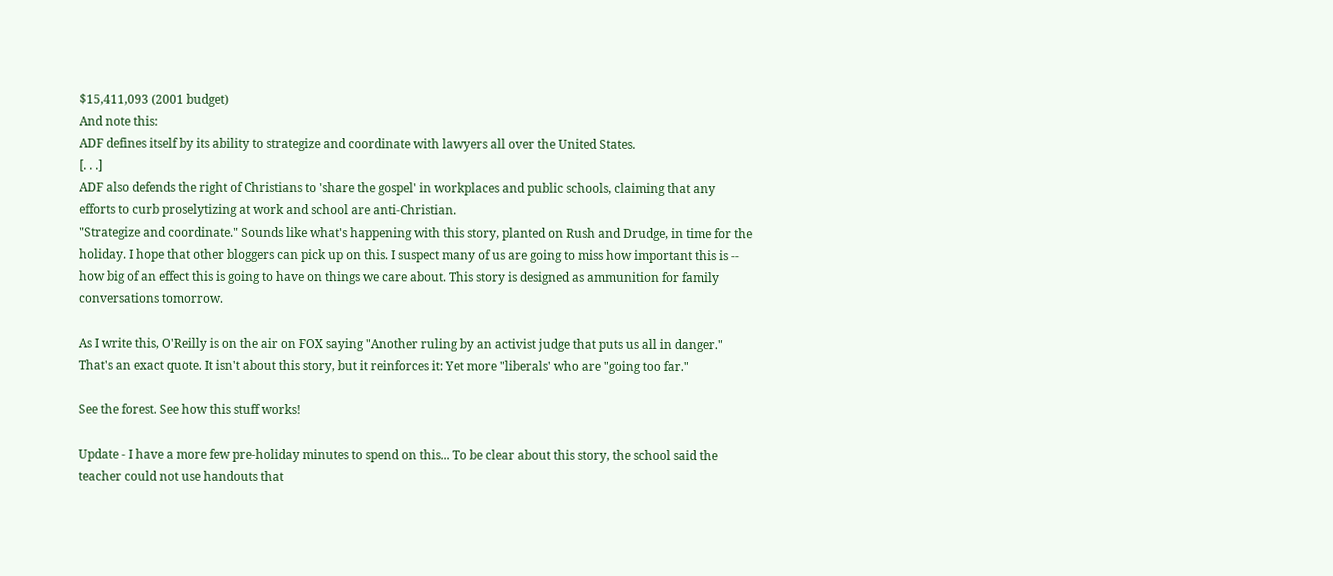$15,411,093 (2001 budget)
And note this:
ADF defines itself by its ability to strategize and coordinate with lawyers all over the United States.
[. . .]
ADF also defends the right of Christians to 'share the gospel' in workplaces and public schools, claiming that any efforts to curb proselytizing at work and school are anti-Christian.
"Strategize and coordinate." Sounds like what's happening with this story, planted on Rush and Drudge, in time for the holiday. I hope that other bloggers can pick up on this. I suspect many of us are going to miss how important this is -- how big of an effect this is going to have on things we care about. This story is designed as ammunition for family conversations tomorrow.

As I write this, O'Reilly is on the air on FOX saying "Another ruling by an activist judge that puts us all in danger." That's an exact quote. It isn't about this story, but it reinforces it: Yet more "liberals' who are "going too far."

See the forest. See how this stuff works!

Update - I have a more few pre-holiday minutes to spend on this... To be clear about this story, the school said the teacher could not use handouts that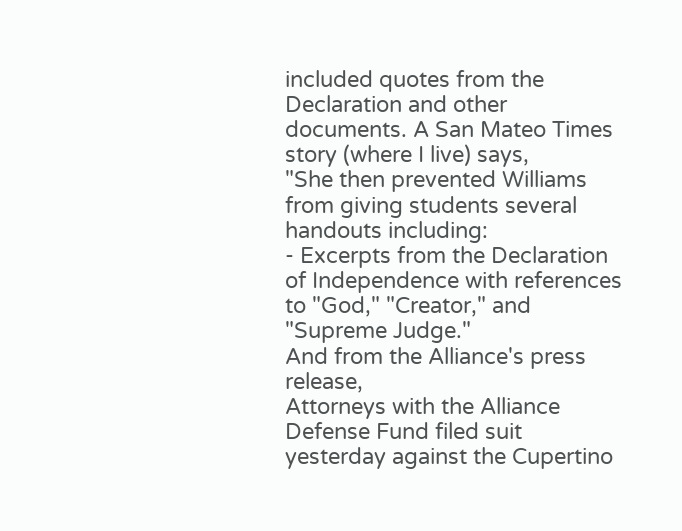included quotes from the Declaration and other documents. A San Mateo Times story (where I live) says,
"She then prevented Williams from giving students several handouts including:
- Excerpts from the Declaration of Independence with references to "God," "Creator," and "Supreme Judge."
And from the Alliance's press release,
Attorneys with the Alliance Defense Fund filed suit yesterday against the Cupertino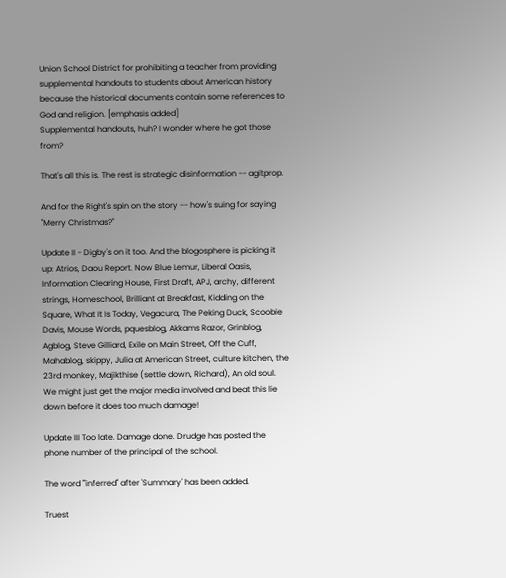Union School District for prohibiting a teacher from providing supplemental handouts to students about American history because the historical documents contain some references to God and religion. [emphasis added]
Supplemental handouts, huh? I wonder where he got those from?

That's all this is. The rest is strategic disinformation -- agitprop.

And for the Right's spin on the story -- how's suing for saying "Merry Christmas?"

Update II - Digby's on it too. And the blogosphere is picking it up: Atrios, Daou Report. Now Blue Lemur, Liberal Oasis, Information Clearing House, First Draft, APJ, archy, different strings, Homeschool, Brilliant at Breakfast, Kidding on the Square, What It Is Today, Vegacura, The Peking Duck, Scoobie Davis, Mouse Words, pquesblog, Akkams Razor, Grinblog, Agblog, Steve Gilliard, Exile on Main Street, Off the Cuff, Mahablog, skippy, Julia at American Street, culture kitchen, the 23rd monkey, Majikthise (settle down, Richard), An old soul. We might just get the major media involved and beat this lie down before it does too much damage!

Update III Too late. Damage done. Drudge has posted the phone number of the principal of the school.

The word '"inferred" after 'Summary' has been added.

Truest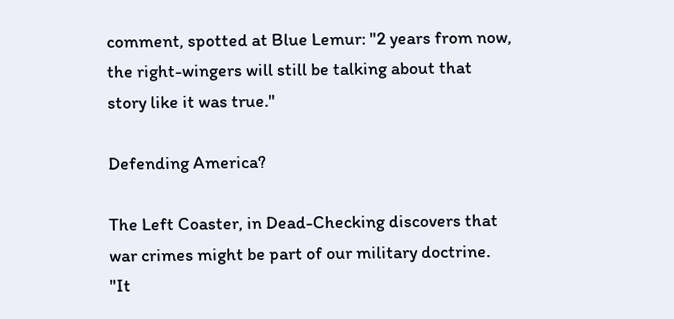comment, spotted at Blue Lemur: "2 years from now, the right-wingers will still be talking about that story like it was true."

Defending America?

The Left Coaster, in Dead-Checking discovers that war crimes might be part of our military doctrine.
"It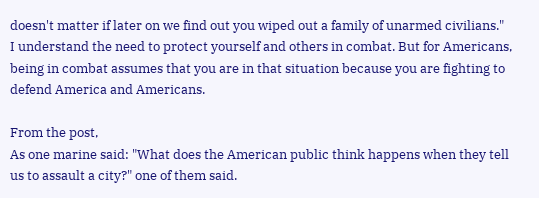doesn't matter if later on we find out you wiped out a family of unarmed civilians."
I understand the need to protect yourself and others in combat. But for Americans, being in combat assumes that you are in that situation because you are fighting to defend America and Americans.

From the post,
As one marine said: "What does the American public think happens when they tell us to assault a city?" one of them said.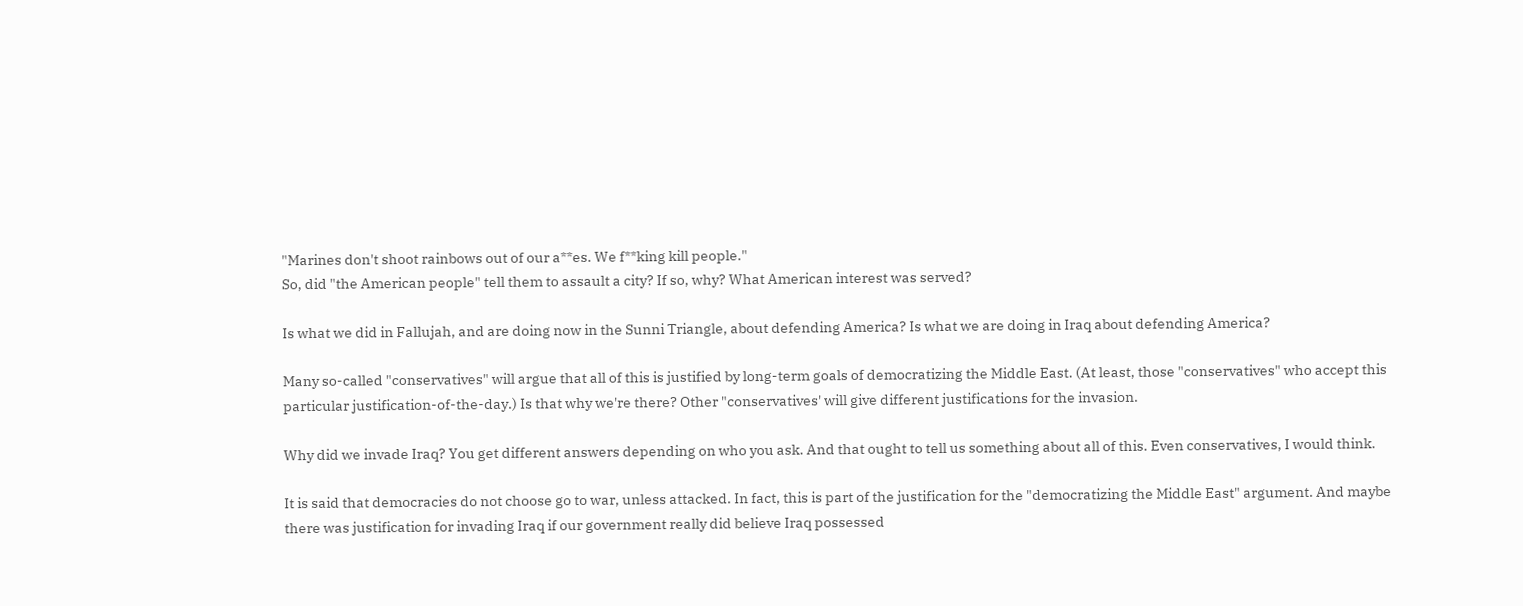"Marines don't shoot rainbows out of our a**es. We f**king kill people."
So, did "the American people" tell them to assault a city? If so, why? What American interest was served?

Is what we did in Fallujah, and are doing now in the Sunni Triangle, about defending America? Is what we are doing in Iraq about defending America?

Many so-called "conservatives" will argue that all of this is justified by long-term goals of democratizing the Middle East. (At least, those "conservatives" who accept this particular justification-of-the-day.) Is that why we're there? Other "conservatives' will give different justifications for the invasion.

Why did we invade Iraq? You get different answers depending on who you ask. And that ought to tell us something about all of this. Even conservatives, I would think.

It is said that democracies do not choose go to war, unless attacked. In fact, this is part of the justification for the "democratizing the Middle East" argument. And maybe there was justification for invading Iraq if our government really did believe Iraq possessed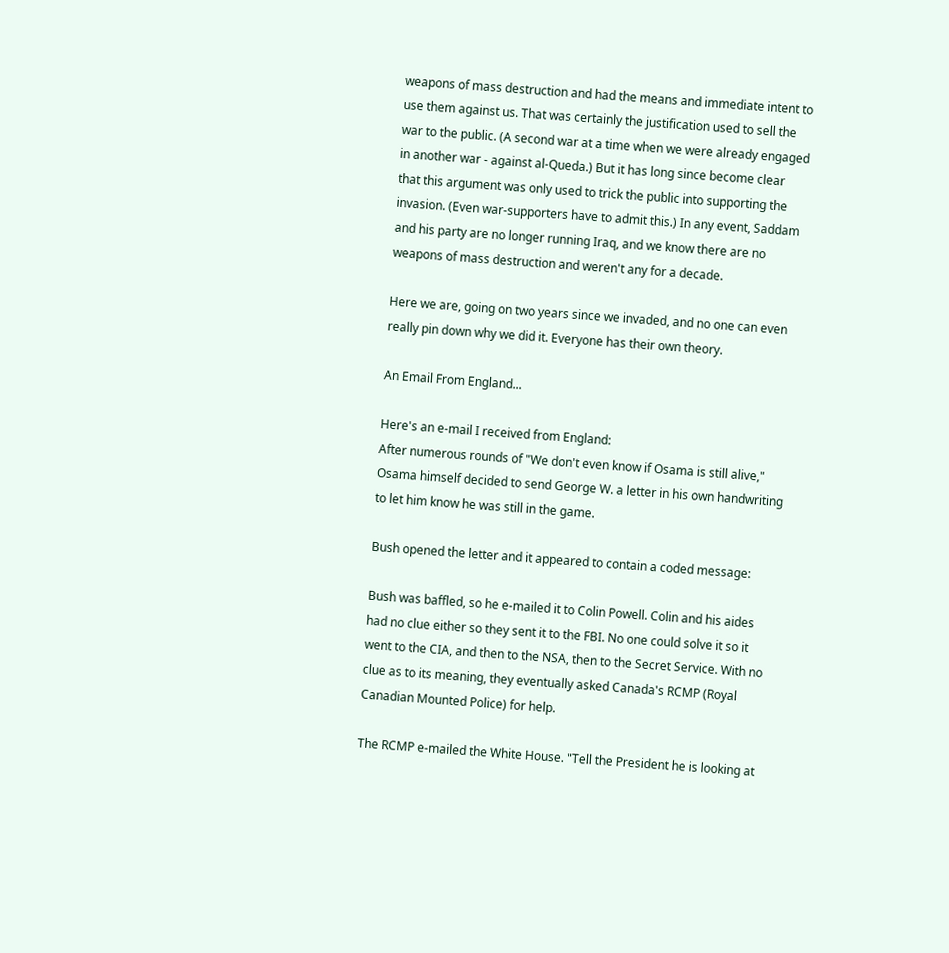weapons of mass destruction and had the means and immediate intent to use them against us. That was certainly the justification used to sell the war to the public. (A second war at a time when we were already engaged in another war - against al-Queda.) But it has long since become clear that this argument was only used to trick the public into supporting the invasion. (Even war-supporters have to admit this.) In any event, Saddam and his party are no longer running Iraq, and we know there are no weapons of mass destruction and weren't any for a decade.

Here we are, going on two years since we invaded, and no one can even really pin down why we did it. Everyone has their own theory.

An Email From England...

Here's an e-mail I received from England:
After numerous rounds of "We don't even know if Osama is still alive," Osama himself decided to send George W. a letter in his own handwriting to let him know he was still in the game.

Bush opened the letter and it appeared to contain a coded message:

Bush was baffled, so he e-mailed it to Colin Powell. Colin and his aides had no clue either so they sent it to the FBI. No one could solve it so it went to the CIA, and then to the NSA, then to the Secret Service. With no clue as to its meaning, they eventually asked Canada's RCMP (Royal Canadian Mounted Police) for help.

The RCMP e-mailed the White House. "Tell the President he is looking at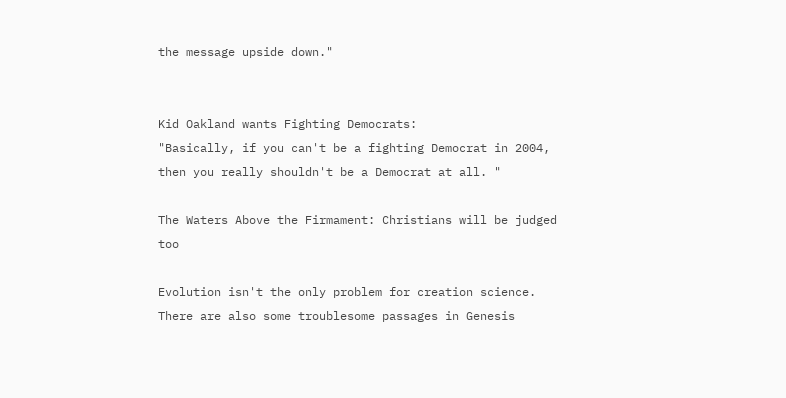the message upside down."


Kid Oakland wants Fighting Democrats:
"Basically, if you can't be a fighting Democrat in 2004, then you really shouldn't be a Democrat at all. "

The Waters Above the Firmament: Christians will be judged too

Evolution isn't the only problem for creation science. There are also some troublesome passages in Genesis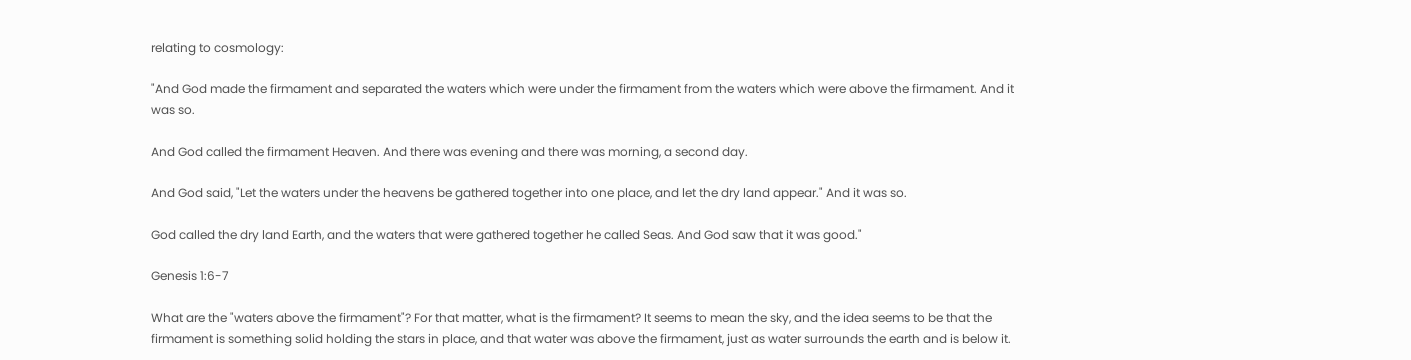relating to cosmology:

"And God made the firmament and separated the waters which were under the firmament from the waters which were above the firmament. And it was so.

And God called the firmament Heaven. And there was evening and there was morning, a second day.

And God said, "Let the waters under the heavens be gathered together into one place, and let the dry land appear." And it was so.

God called the dry land Earth, and the waters that were gathered together he called Seas. And God saw that it was good."

Genesis 1:6-7

What are the "waters above the firmament"? For that matter, what is the firmament? It seems to mean the sky, and the idea seems to be that the firmament is something solid holding the stars in place, and that water was above the firmament, just as water surrounds the earth and is below it.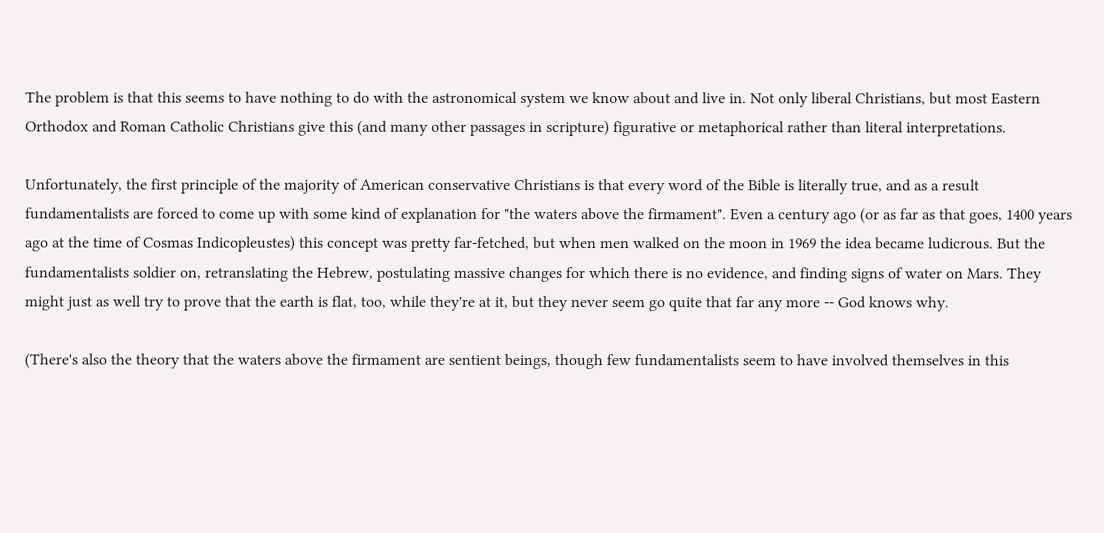The problem is that this seems to have nothing to do with the astronomical system we know about and live in. Not only liberal Christians, but most Eastern Orthodox and Roman Catholic Christians give this (and many other passages in scripture) figurative or metaphorical rather than literal interpretations.

Unfortunately, the first principle of the majority of American conservative Christians is that every word of the Bible is literally true, and as a result fundamentalists are forced to come up with some kind of explanation for "the waters above the firmament". Even a century ago (or as far as that goes, 1400 years ago at the time of Cosmas Indicopleustes) this concept was pretty far-fetched, but when men walked on the moon in 1969 the idea became ludicrous. But the fundamentalists soldier on, retranslating the Hebrew, postulating massive changes for which there is no evidence, and finding signs of water on Mars. They might just as well try to prove that the earth is flat, too, while they're at it, but they never seem go quite that far any more -- God knows why.

(There's also the theory that the waters above the firmament are sentient beings, though few fundamentalists seem to have involved themselves in this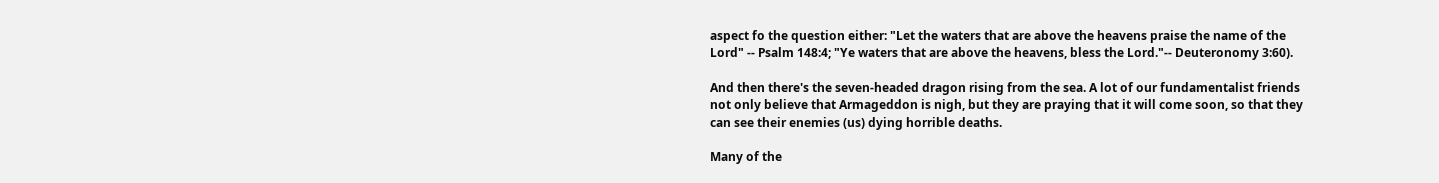aspect fo the question either: "Let the waters that are above the heavens praise the name of the Lord" -- Psalm 148:4; "Ye waters that are above the heavens, bless the Lord."-- Deuteronomy 3:60).

And then there's the seven-headed dragon rising from the sea. A lot of our fundamentalist friends not only believe that Armageddon is nigh, but they are praying that it will come soon, so that they can see their enemies (us) dying horrible deaths.

Many of the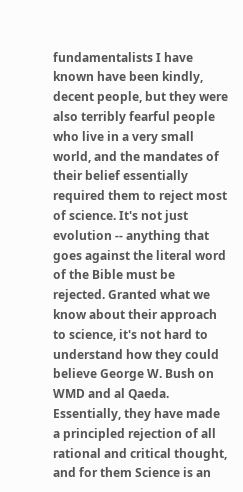fundamentalists I have known have been kindly, decent people, but they were also terribly fearful people who live in a very small world, and the mandates of their belief essentially required them to reject most of science. It's not just evolution -- anything that goes against the literal word of the Bible must be rejected. Granted what we know about their approach to science, it's not hard to understand how they could believe George W. Bush on WMD and al Qaeda. Essentially, they have made a principled rejection of all rational and critical thought, and for them Science is an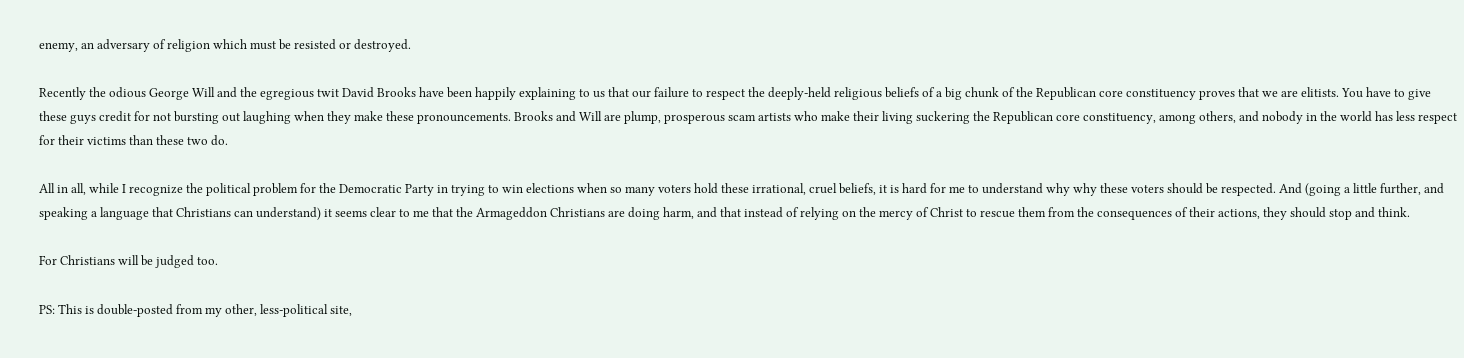enemy, an adversary of religion which must be resisted or destroyed.

Recently the odious George Will and the egregious twit David Brooks have been happily explaining to us that our failure to respect the deeply-held religious beliefs of a big chunk of the Republican core constituency proves that we are elitists. You have to give these guys credit for not bursting out laughing when they make these pronouncements. Brooks and Will are plump, prosperous scam artists who make their living suckering the Republican core constituency, among others, and nobody in the world has less respect for their victims than these two do.

All in all, while I recognize the political problem for the Democratic Party in trying to win elections when so many voters hold these irrational, cruel beliefs, it is hard for me to understand why why these voters should be respected. And (going a little further, and speaking a language that Christians can understand) it seems clear to me that the Armageddon Christians are doing harm, and that instead of relying on the mercy of Christ to rescue them from the consequences of their actions, they should stop and think.

For Christians will be judged too.

PS: This is double-posted from my other, less-political site,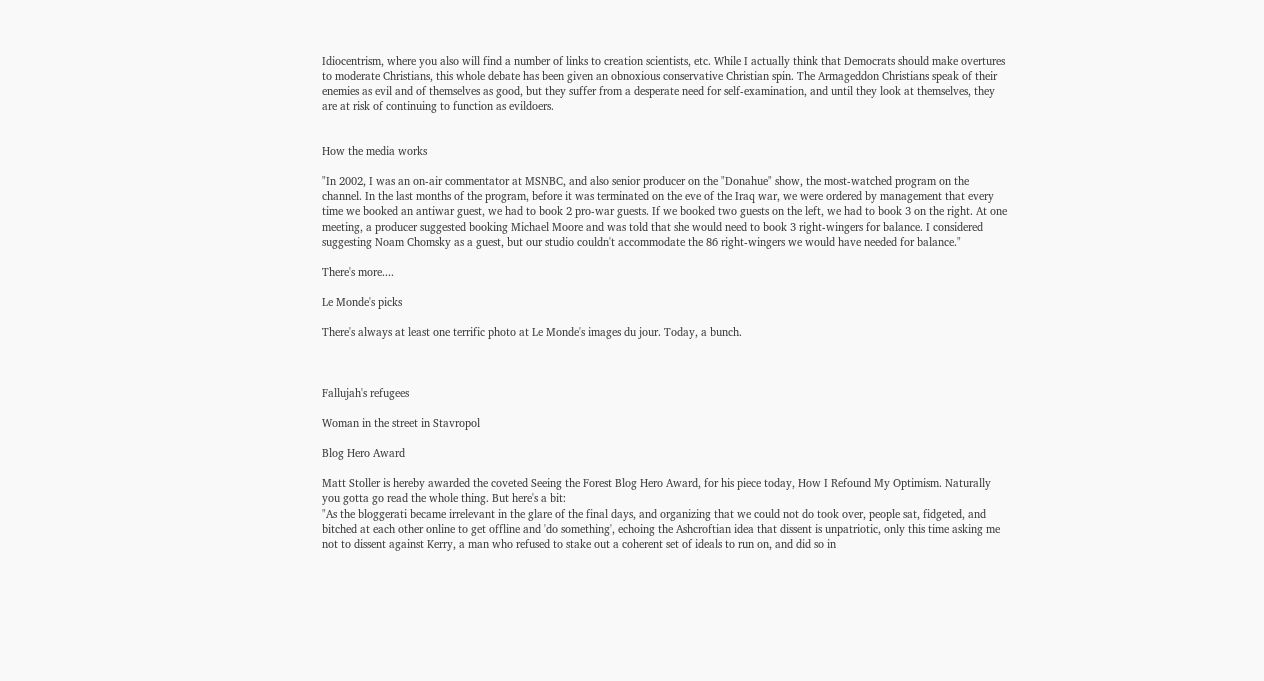Idiocentrism, where you also will find a number of links to creation scientists, etc. While I actually think that Democrats should make overtures to moderate Christians, this whole debate has been given an obnoxious conservative Christian spin. The Armageddon Christians speak of their enemies as evil and of themselves as good, but they suffer from a desperate need for self-examination, and until they look at themselves, they are at risk of continuing to function as evildoers.


How the media works

"In 2002, I was an on-air commentator at MSNBC, and also senior producer on the "Donahue" show, the most-watched program on the channel. In the last months of the program, before it was terminated on the eve of the Iraq war, we were ordered by management that every time we booked an antiwar guest, we had to book 2 pro-war guests. If we booked two guests on the left, we had to book 3 on the right. At one meeting, a producer suggested booking Michael Moore and was told that she would need to book 3 right-wingers for balance. I considered suggesting Noam Chomsky as a guest, but our studio couldn't accommodate the 86 right-wingers we would have needed for balance."

There's more....

Le Monde's picks

There's always at least one terrific photo at Le Monde's images du jour. Today, a bunch.



Fallujah's refugees

Woman in the street in Stavropol

Blog Hero Award

Matt Stoller is hereby awarded the coveted Seeing the Forest Blog Hero Award, for his piece today, How I Refound My Optimism. Naturally you gotta go read the whole thing. But here's a bit:
"As the bloggerati became irrelevant in the glare of the final days, and organizing that we could not do took over, people sat, fidgeted, and bitched at each other online to get offline and 'do something', echoing the Ashcroftian idea that dissent is unpatriotic, only this time asking me not to dissent against Kerry, a man who refused to stake out a coherent set of ideals to run on, and did so in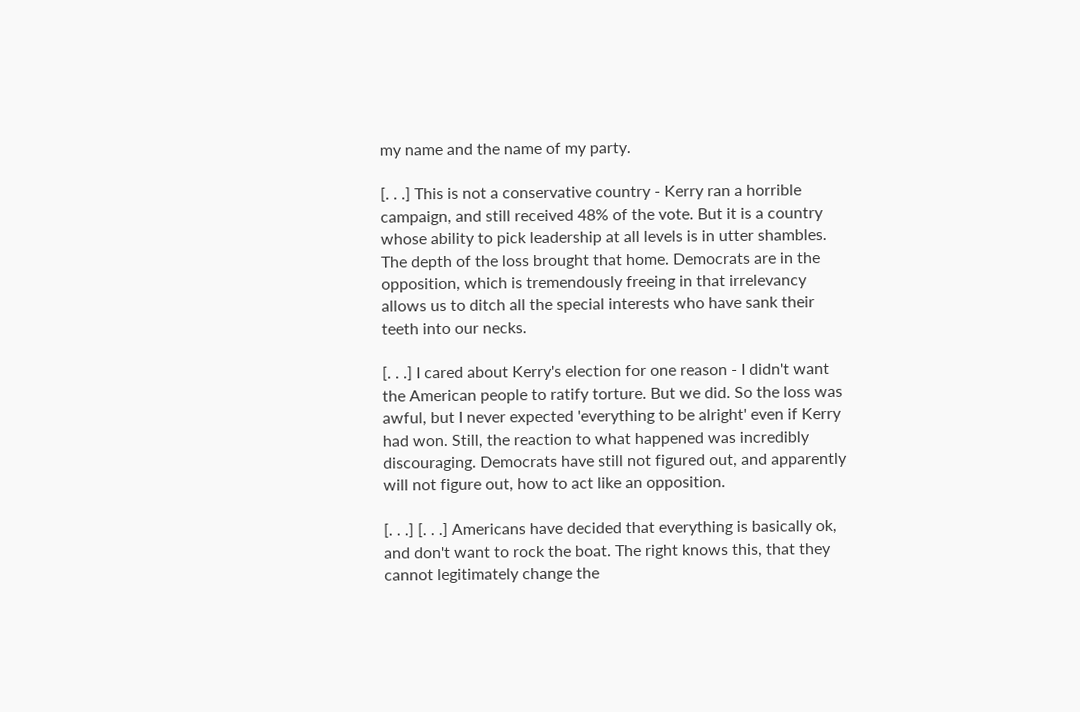my name and the name of my party.

[. . .] This is not a conservative country - Kerry ran a horrible campaign, and still received 48% of the vote. But it is a country whose ability to pick leadership at all levels is in utter shambles. The depth of the loss brought that home. Democrats are in the opposition, which is tremendously freeing in that irrelevancy allows us to ditch all the special interests who have sank their teeth into our necks.

[. . .] I cared about Kerry's election for one reason - I didn't want the American people to ratify torture. But we did. So the loss was awful, but I never expected 'everything to be alright' even if Kerry had won. Still, the reaction to what happened was incredibly discouraging. Democrats have still not figured out, and apparently will not figure out, how to act like an opposition.

[. . .] [. . .] Americans have decided that everything is basically ok, and don't want to rock the boat. The right knows this, that they cannot legitimately change the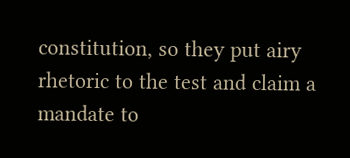constitution, so they put airy rhetoric to the test and claim a mandate to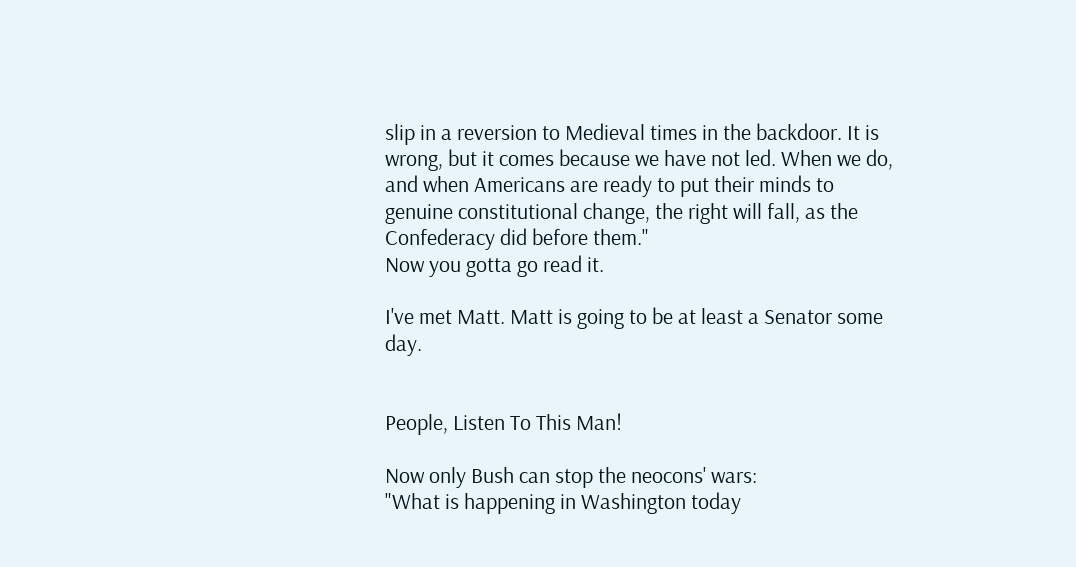slip in a reversion to Medieval times in the backdoor. It is wrong, but it comes because we have not led. When we do, and when Americans are ready to put their minds to genuine constitutional change, the right will fall, as the Confederacy did before them."
Now you gotta go read it.

I've met Matt. Matt is going to be at least a Senator some day.


People, Listen To This Man!

Now only Bush can stop the neocons' wars:
"What is happening in Washington today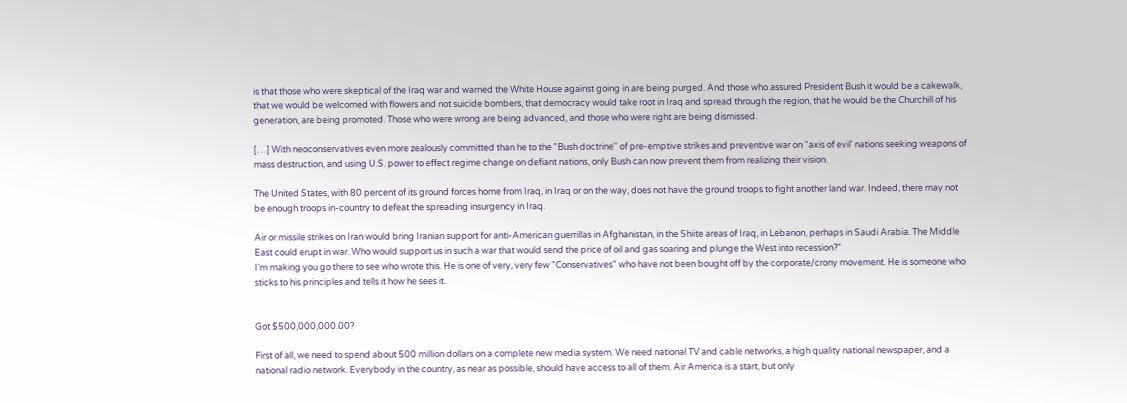is that those who were skeptical of the Iraq war and warned the White House against going in are being purged. And those who assured President Bush it would be a cakewalk, that we would be welcomed with flowers and not suicide bombers, that democracy would take root in Iraq and spread through the region, that he would be the Churchill of his generation, are being promoted. Those who were wrong are being advanced, and those who were right are being dismissed.

[. . .] With neoconservatives even more zealously committed than he to the "Bush doctrine'' of pre-emptive strikes and preventive war on "axis of evil' nations seeking weapons of mass destruction, and using U.S. power to effect regime change on defiant nations, only Bush can now prevent them from realizing their vision.

The United States, with 80 percent of its ground forces home from Iraq, in Iraq or on the way, does not have the ground troops to fight another land war. Indeed, there may not be enough troops in-country to defeat the spreading insurgency in Iraq.

Air or missile strikes on Iran would bring Iranian support for anti-American guerrillas in Afghanistan, in the Shiite areas of Iraq, in Lebanon, perhaps in Saudi Arabia. The Middle East could erupt in war. Who would support us in such a war that would send the price of oil and gas soaring and plunge the West into recession?"
I'm making you go there to see who wrote this. He is one of very, very few "Conservatives" who have not been bought off by the corporate/crony movement. He is someone who sticks to his principles and tells it how he sees it.


Got $500,000,000.00?

First of all, we need to spend about 500 million dollars on a complete new media system. We need national TV and cable networks, a high quality national newspaper, and a national radio network. Everybody in the country, as near as possible, should have access to all of them. Air America is a start, but only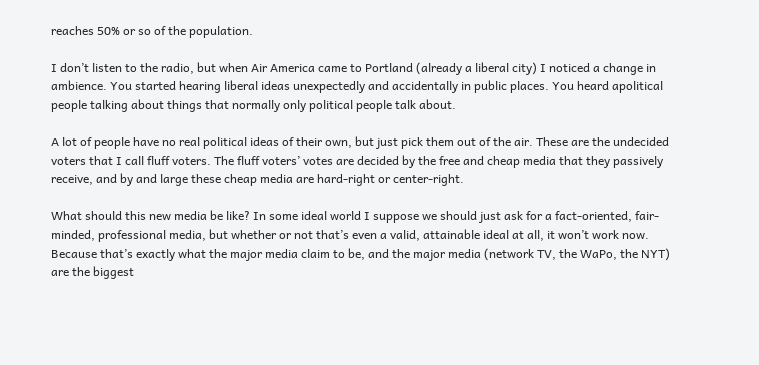reaches 50% or so of the population.

I don’t listen to the radio, but when Air America came to Portland (already a liberal city) I noticed a change in ambience. You started hearing liberal ideas unexpectedly and accidentally in public places. You heard apolitical people talking about things that normally only political people talk about.

A lot of people have no real political ideas of their own, but just pick them out of the air. These are the undecided voters that I call fluff voters. The fluff voters’ votes are decided by the free and cheap media that they passively receive, and by and large these cheap media are hard-right or center-right.

What should this new media be like? In some ideal world I suppose we should just ask for a fact-oriented, fair-minded, professional media, but whether or not that’s even a valid, attainable ideal at all, it won’t work now. Because that’s exactly what the major media claim to be, and the major media (network TV, the WaPo, the NYT) are the biggest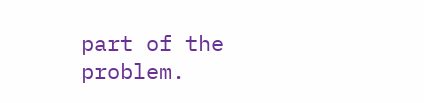part of the problem.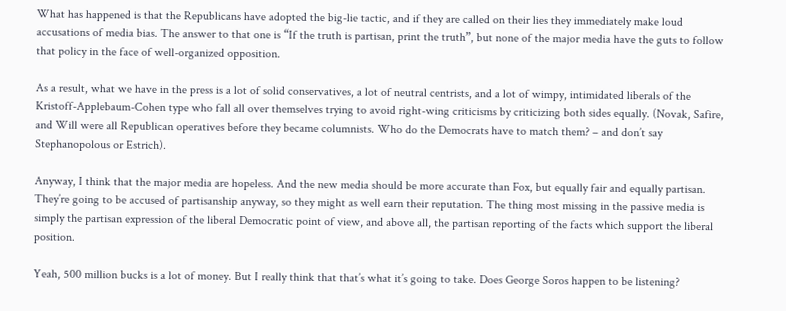What has happened is that the Republicans have adopted the big-lie tactic, and if they are called on their lies they immediately make loud accusations of media bias. The answer to that one is “If the truth is partisan, print the truth”, but none of the major media have the guts to follow that policy in the face of well-organized opposition.

As a result, what we have in the press is a lot of solid conservatives, a lot of neutral centrists, and a lot of wimpy, intimidated liberals of the Kristoff-Applebaum-Cohen type who fall all over themselves trying to avoid right-wing criticisms by criticizing both sides equally. (Novak, Safire, and Will were all Republican operatives before they became columnists. Who do the Democrats have to match them? – and don’t say Stephanopolous or Estrich).

Anyway, I think that the major media are hopeless. And the new media should be more accurate than Fox, but equally fair and equally partisan. They’re going to be accused of partisanship anyway, so they might as well earn their reputation. The thing most missing in the passive media is simply the partisan expression of the liberal Democratic point of view, and above all, the partisan reporting of the facts which support the liberal position.

Yeah, 500 million bucks is a lot of money. But I really think that that’s what it’s going to take. Does George Soros happen to be listening?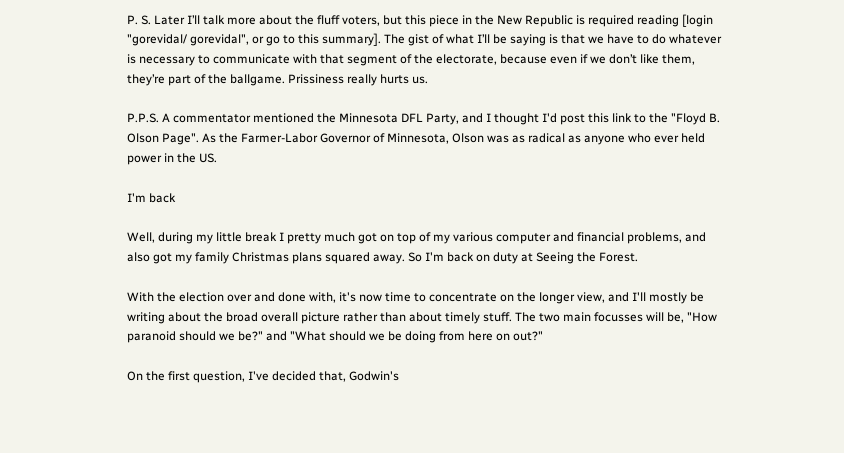P. S. Later I’ll talk more about the fluff voters, but this piece in the New Republic is required reading [login "gorevidal/ gorevidal", or go to this summary]. The gist of what I’ll be saying is that we have to do whatever is necessary to communicate with that segment of the electorate, because even if we don’t like them, they’re part of the ballgame. Prissiness really hurts us.

P.P.S. A commentator mentioned the Minnesota DFL Party, and I thought I'd post this link to the "Floyd B. Olson Page". As the Farmer-Labor Governor of Minnesota, Olson was as radical as anyone who ever held power in the US.

I'm back

Well, during my little break I pretty much got on top of my various computer and financial problems, and also got my family Christmas plans squared away. So I'm back on duty at Seeing the Forest.

With the election over and done with, it's now time to concentrate on the longer view, and I'll mostly be writing about the broad overall picture rather than about timely stuff. The two main focusses will be, "How paranoid should we be?" and "What should we be doing from here on out?"

On the first question, I've decided that, Godwin's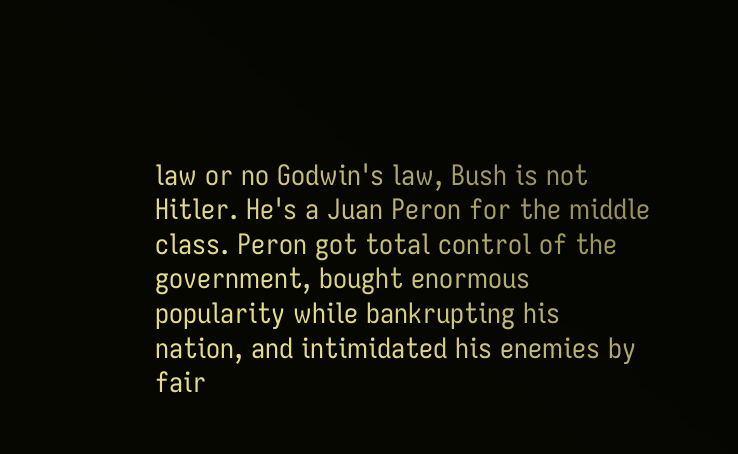law or no Godwin's law, Bush is not Hitler. He's a Juan Peron for the middle class. Peron got total control of the government, bought enormous popularity while bankrupting his nation, and intimidated his enemies by fair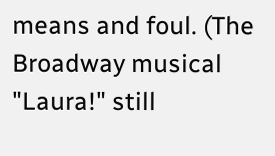means and foul. (The Broadway musical "Laura!" still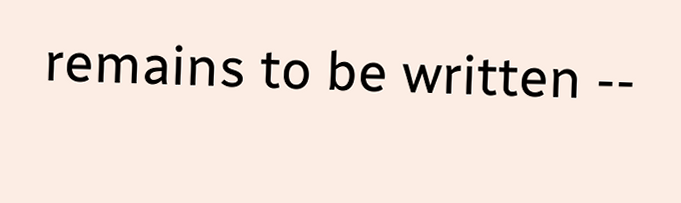remains to be written --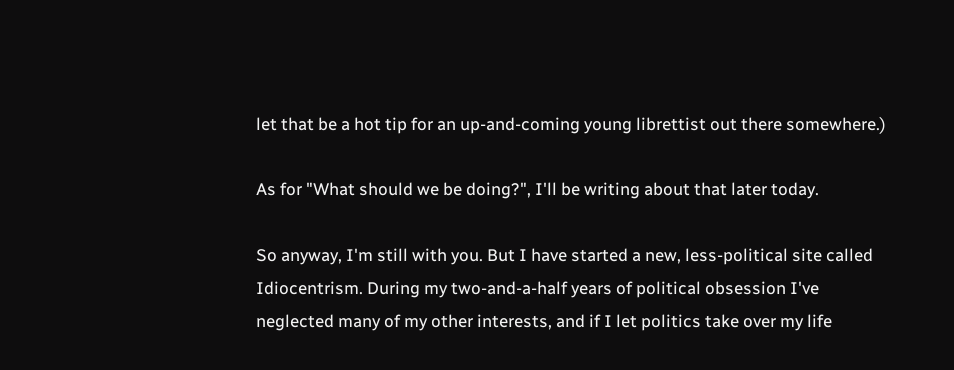let that be a hot tip for an up-and-coming young librettist out there somewhere.)

As for "What should we be doing?", I'll be writing about that later today.

So anyway, I'm still with you. But I have started a new, less-political site called Idiocentrism. During my two-and-a-half years of political obsession I've neglected many of my other interests, and if I let politics take over my life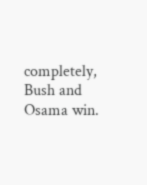completely, Bush and Osama win.